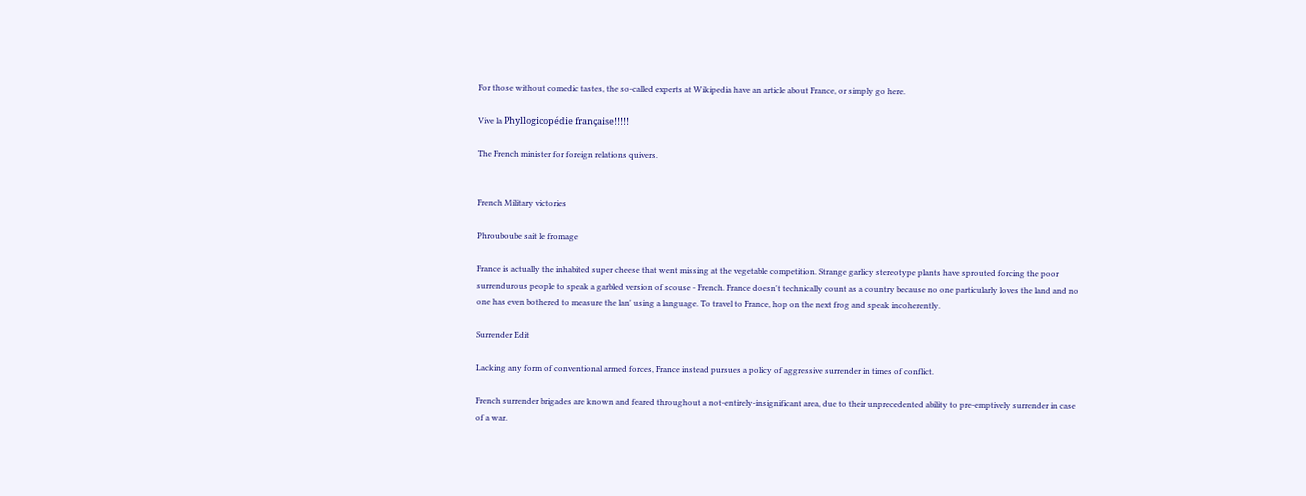For those without comedic tastes, the so-called experts at Wikipedia have an article about France, or simply go here.

Vive la Phyllogicopédie française!!!!!

The French minister for foreign relations quivers.


French Military victories

Phrouboube sait le fromage

France is actually the inhabited super cheese that went missing at the vegetable competition. Strange garlicy stereotype plants have sprouted forcing the poor surrendurous people to speak a garbled version of scouse - French. France doesn't technically count as a country because no one particularly loves the land and no one has even bothered to measure the lan' using a language. To travel to France, hop on the next frog and speak incoherently.

Surrender Edit

Lacking any form of conventional armed forces, France instead pursues a policy of aggressive surrender in times of conflict.

French surrender brigades are known and feared throughout a not-entirely-insignificant area, due to their unprecedented ability to pre-emptively surrender in case of a war.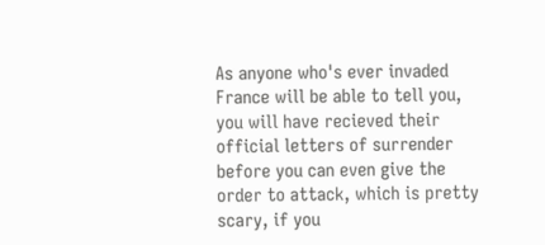As anyone who's ever invaded France will be able to tell you, you will have recieved their official letters of surrender before you can even give the order to attack, which is pretty scary, if you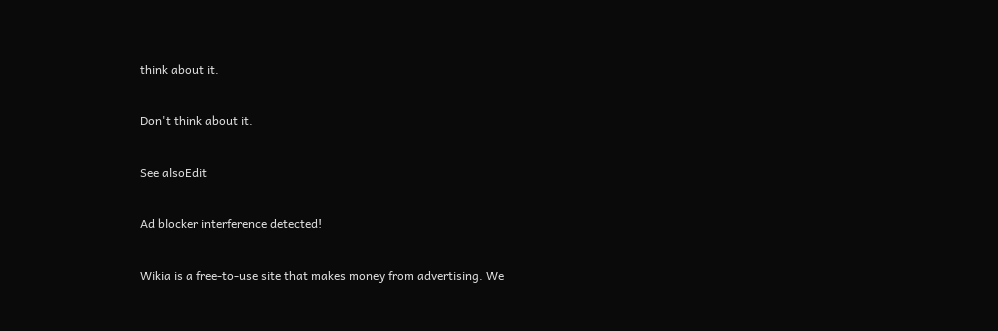think about it.

Don't think about it.

See alsoEdit

Ad blocker interference detected!

Wikia is a free-to-use site that makes money from advertising. We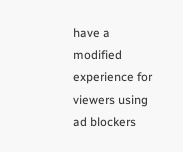have a modified experience for viewers using ad blockers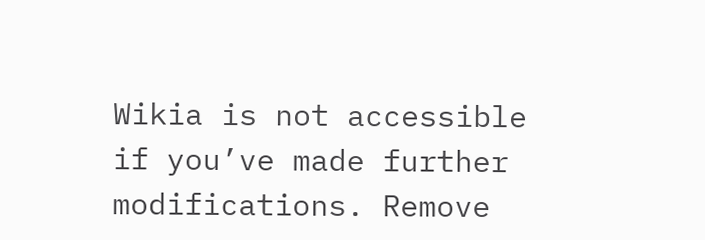Wikia is not accessible if you’ve made further modifications. Remove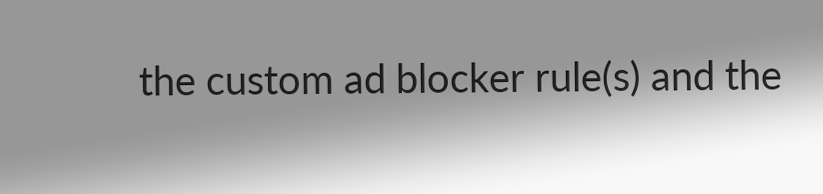the custom ad blocker rule(s) and the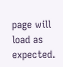page will load as expected.